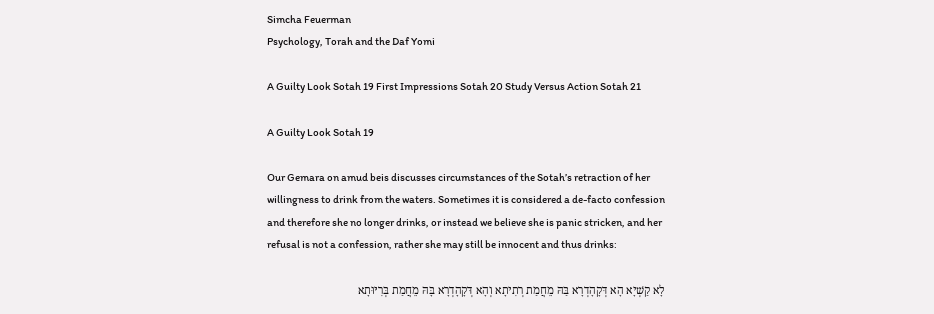Simcha Feuerman
Psychology, Torah and the Daf Yomi

A Guilty Look Sotah 19 First Impressions Sotah 20 Study Versus Action Sotah 21

A Guilty Look Sotah 19

Our Gemara on amud beis discusses circumstances of the Sotah’s retraction of her willingness to drink from the waters. Sometimes it is considered a de-facto confession and therefore she no longer drinks, or instead we believe she is panic stricken, and her refusal is not a confession, rather she may still be innocent and thus drinks:

לָא קַשְׁיָא הָא דְּקָהָדְרָא בַּהּ מֵחֲמַת רְתִיתָא וְהָא דְּקָהָדְרָא בָּהּ מֵחֲמַת בְּרִיּוּתָא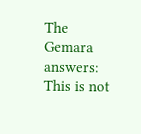The Gemara answers: This is not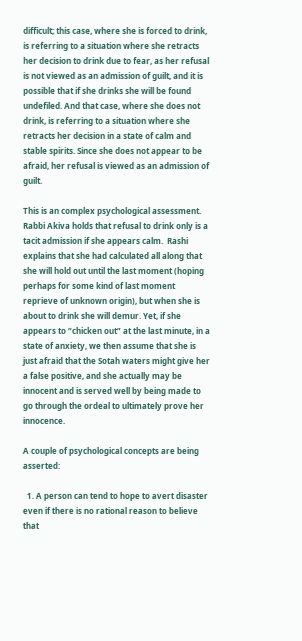difficult; this case, where she is forced to drink, is referring to a situation where she retracts her decision to drink due to fear, as her refusal is not viewed as an admission of guilt, and it is possible that if she drinks she will be found undefiled. And that case, where she does not drink, is referring to a situation where she retracts her decision in a state of calm and stable spirits. Since she does not appear to be afraid, her refusal is viewed as an admission of guilt.

This is an complex psychological assessment.  Rabbi Akiva holds that refusal to drink only is a tacit admission if she appears calm.  Rashi explains that she had calculated all along that she will hold out until the last moment (hoping perhaps for some kind of last moment reprieve of unknown origin), but when she is about to drink she will demur. Yet, if she appears to “chicken out” at the last minute, in a state of anxiety, we then assume that she is just afraid that the Sotah waters might give her a false positive, and she actually may be innocent and is served well by being made to go through the ordeal to ultimately prove her innocence.

A couple of psychological concepts are being asserted:

  1. A person can tend to hope to avert disaster even if there is no rational reason to believe that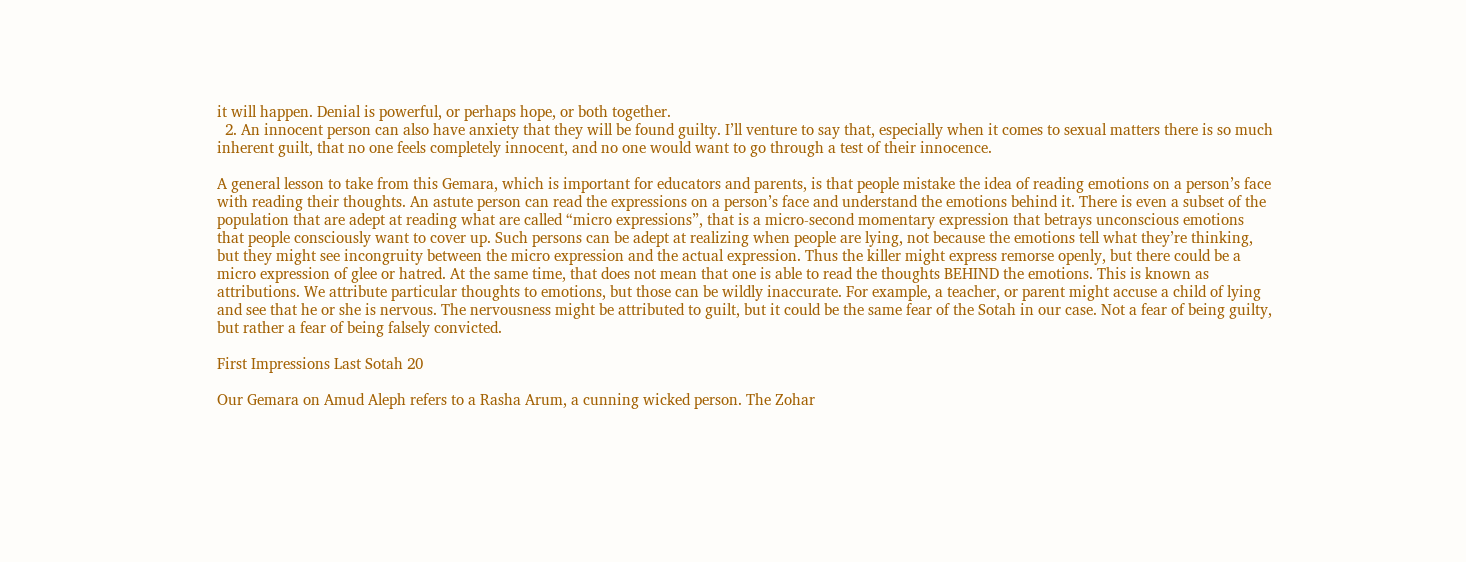it will happen. Denial is powerful, or perhaps hope, or both together.
  2. An innocent person can also have anxiety that they will be found guilty. I’ll venture to say that, especially when it comes to sexual matters there is so much inherent guilt, that no one feels completely innocent, and no one would want to go through a test of their innocence.

A general lesson to take from this Gemara, which is important for educators and parents, is that people mistake the idea of reading emotions on a person’s face with reading their thoughts. An astute person can read the expressions on a person’s face and understand the emotions behind it. There is even a subset of the population that are adept at reading what are called “micro expressions”, that is a micro-second momentary expression that betrays unconscious emotions that people consciously want to cover up. Such persons can be adept at realizing when people are lying, not because the emotions tell what they’re thinking, but they might see incongruity between the micro expression and the actual expression. Thus the killer might express remorse openly, but there could be a micro expression of glee or hatred. At the same time, that does not mean that one is able to read the thoughts BEHIND the emotions. This is known as attributions. We attribute particular thoughts to emotions, but those can be wildly inaccurate. For example, a teacher, or parent might accuse a child of lying and see that he or she is nervous. The nervousness might be attributed to guilt, but it could be the same fear of the Sotah in our case. Not a fear of being guilty, but rather a fear of being falsely convicted.

First Impressions Last Sotah 20

Our Gemara on Amud Aleph refers to a Rasha Arum, a cunning wicked person. The Zohar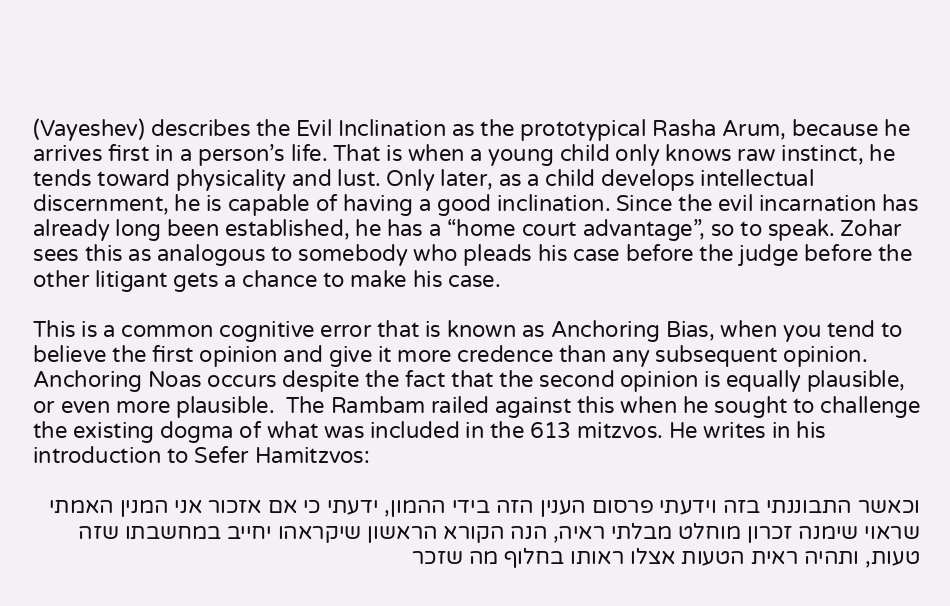(Vayeshev) describes the Evil Inclination as the prototypical Rasha Arum, because he arrives first in a person’s life. That is when a young child only knows raw instinct, he tends toward physicality and lust. Only later, as a child develops intellectual discernment, he is capable of having a good inclination. Since the evil incarnation has already long been established, he has a “home court advantage”, so to speak. Zohar sees this as analogous to somebody who pleads his case before the judge before the other litigant gets a chance to make his case.

This is a common cognitive error that is known as Anchoring Bias, when you tend to believe the first opinion and give it more credence than any subsequent opinion. Anchoring Noas occurs despite the fact that the second opinion is equally plausible, or even more plausible.  The Rambam railed against this when he sought to challenge the existing dogma of what was included in the 613 mitzvos. He writes in his introduction to Sefer Hamitzvos:

וכאשר התבוננתי בזה וידעתי פרסום הענין הזה בידי ההמון, ידעתי כי אם אזכור אני המנין האמתי שראוי שימנה זכרון מוחלט מבלתי ראיה, הנה הקורא הראשון שיקראהו יחייב במחשבתו שזה טעות, ותהיה ראית הטעות אצלו ראותו בחלוף מה שזכר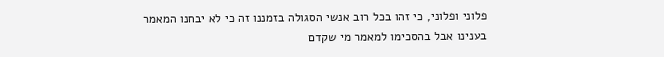פלוני ופלוני, כי זהו בכל רוב אנשי הסגולה בזמננו זה כי לא יבחנו המאמר בענינו אבל בהסכימו למאמר מי שקדם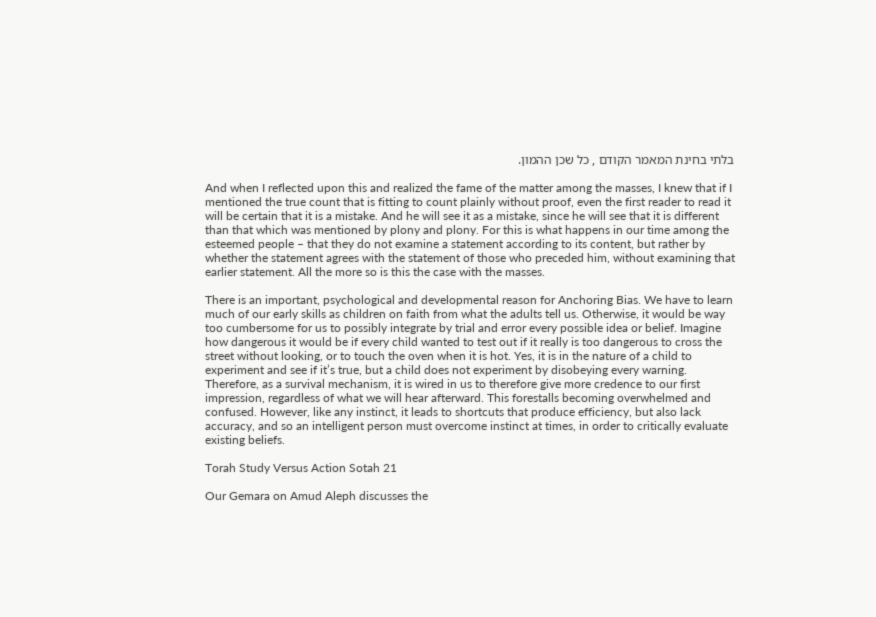בלתי בחינת המאמר הקודם , כל שכן ההמון.

And when I reflected upon this and realized the fame of the matter among the masses, I knew that if I mentioned the true count that is fitting to count plainly without proof, even the first reader to read it will be certain that it is a mistake. And he will see it as a mistake, since he will see that it is different than that which was mentioned by plony and plony. For this is what happens in our time among the esteemed people – that they do not examine a statement according to its content, but rather by whether the statement agrees with the statement of those who preceded him, without examining that earlier statement. All the more so is this the case with the masses.

There is an important, psychological and developmental reason for Anchoring Bias. We have to learn much of our early skills as children on faith from what the adults tell us. Otherwise, it would be way too cumbersome for us to possibly integrate by trial and error every possible idea or belief. Imagine how dangerous it would be if every child wanted to test out if it really is too dangerous to cross the street without looking, or to touch the oven when it is hot. Yes, it is in the nature of a child to experiment and see if it’s true, but a child does not experiment by disobeying every warning. Therefore, as a survival mechanism, it is wired in us to therefore give more credence to our first impression, regardless of what we will hear afterward. This forestalls becoming overwhelmed and confused. However, like any instinct, it leads to shortcuts that produce efficiency, but also lack  accuracy, and so an intelligent person must overcome instinct at times, in order to critically evaluate existing beliefs.

Torah Study Versus Action Sotah 21

Our Gemara on Amud Aleph discusses the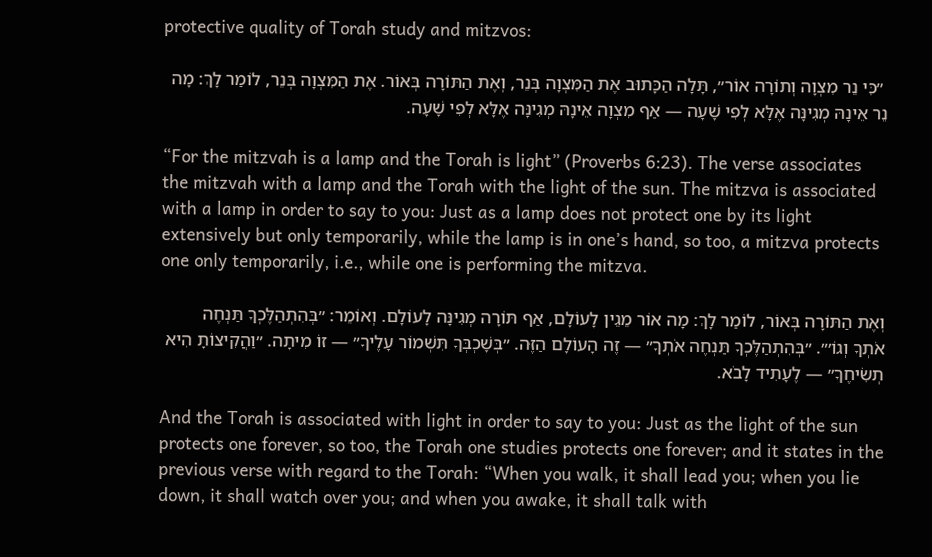protective quality of Torah study and mitzvos:

 ״כִּי נֵר מִצְוָה וְתוֹרָה אוֹר״, תָּלָה הַכָּתוּב אֶת הַמִּצְוָה בְּנֵר, וְאֶת הַתּוֹרָה בְּאוֹר. אֶת הַמִּצְוָה בְּנֵר, לוֹמַר לָךְ: מָה נֵר אֵינָהּ מְגִינָּה אֶלָּא לְפִי שָׁעָה — אַף מִצְוָה אֵינָהּ מְגִינָּה אֶלָּא לְפִי שָׁעָה.

“For the mitzvah is a lamp and the Torah is light” (Proverbs 6:23). The verse associates the mitzvah with a lamp and the Torah with the light of the sun. The mitzva is associated with a lamp in order to say to you: Just as a lamp does not protect one by its light extensively but only temporarily, while the lamp is in one’s hand, so too, a mitzva protects one only temporarily, i.e., while one is performing the mitzva.

וְאֶת הַתּוֹרָה בְּאוֹר, לוֹמַר לָךְ: מָה אוֹר מֵגֵין לָעוֹלָם, אַף תּוֹרָה מְגִינָּה לָעוֹלָם. וְאוֹמֵר: ״בְּהִתְהַלֶּכְךָ תַּנְחֶה אֹתְךָ וְגוֹ׳״. ״בְּהִתְהַלֶּכְךָ תַּנְחֶה אֹתְךָ״ — זֶה הָעוֹלָם הַזֶּה. ״בְּשָׁכְבְּךָ תִּשְׁמוֹר עָלֶיךָ״ — זוֹ מִיתָה. ״וַהֲקִיצוֹתָ הִיא תְשִׂיחֶךָ״ — לֶעָתִיד לָבֹא.

And the Torah is associated with light in order to say to you: Just as the light of the sun protects one forever, so too, the Torah one studies protects one forever; and it states in the previous verse with regard to the Torah: “When you walk, it shall lead you; when you lie down, it shall watch over you; and when you awake, it shall talk with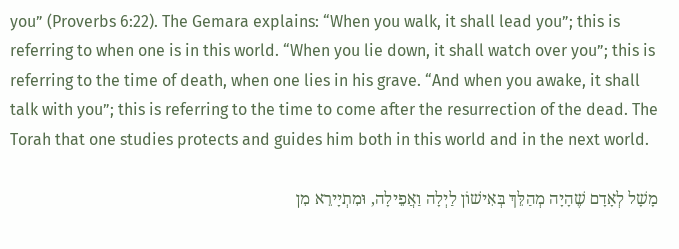you” (Proverbs 6:22). The Gemara explains: “When you walk, it shall lead you”; this is referring to when one is in this world. “When you lie down, it shall watch over you”; this is referring to the time of death, when one lies in his grave. “And when you awake, it shall talk with you”; this is referring to the time to come after the resurrection of the dead. The Torah that one studies protects and guides him both in this world and in the next world.

מָשָׁל לְאָדָם שֶׁהָיָה מְהַלֵּךְ בְּאִישׁוֹן לַיְלָה וַאֲפֵילָה, וּמִתְיָירֵא מִן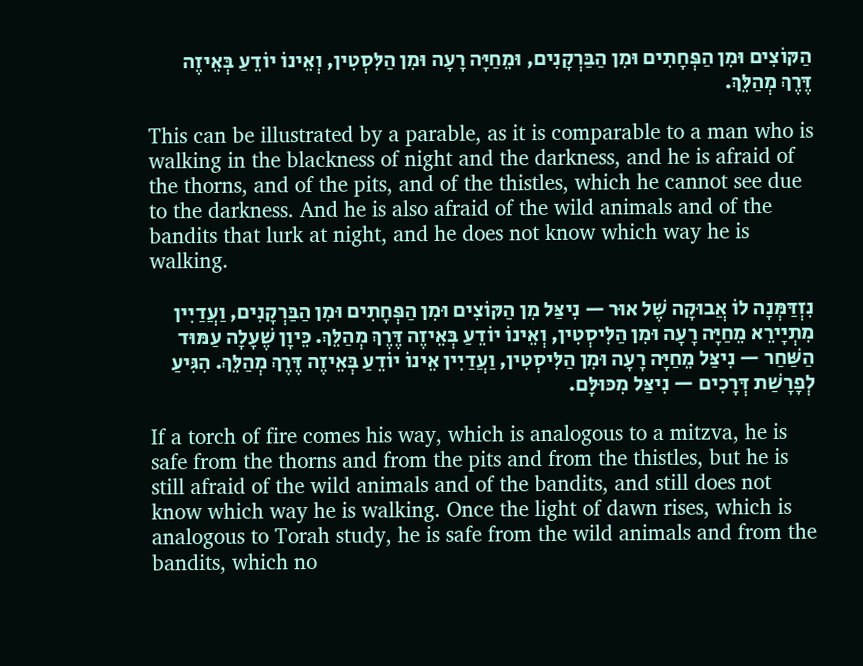הַקּוֹצִים וּמִן הַפְּחָתִים וּמִן הַבַּרְקָנִים, וּמֵחַיָּה רָעָה וּמִן הַלִּסְטִין, וְאֵינוֹ יוֹדֵעַ בְּאֵיזֶה דֶּרֶךְ מְהַלֵּךְ.

This can be illustrated by a parable, as it is comparable to a man who is walking in the blackness of night and the darkness, and he is afraid of the thorns, and of the pits, and of the thistles, which he cannot see due to the darkness. And he is also afraid of the wild animals and of the bandits that lurk at night, and he does not know which way he is walking.

נִזְדַּמְּנָה לוֹ אֲבוּקָה שֶׁל אוּר — נִיצַּל מִן הַקּוֹצִים וּמִן הַפְּחָתִים וּמִן הַבַּרְקָנִים, וַעֲדַיִין מִתְיָירֵא מֵחַיָּה רָעָה וּמִן הַלִּיסְטִין, וְאֵינוֹ יוֹדֵעַ בְּאֵיזֶה דֶּרֶךְ מְהַלֵּךְ. כֵּיוָן שֶׁעָלָה עַמּוּד הַשַּׁחַר — נִיצַּל מֵחַיָּה רָעָה וּמִן הַלִּיסְטִין, וַעֲדַיִין אֵינוֹ יוֹדֵעַ בְּאֵיזֶה דֶּרֶךְ מְהַלֵּךְ. הִגִּיעַ לְפָרָשַׁת דְּרָכִים — נִיצַּל מִכּוּלָּם.

If a torch of fire comes his way, which is analogous to a mitzva, he is safe from the thorns and from the pits and from the thistles, but he is still afraid of the wild animals and of the bandits, and still does not know which way he is walking. Once the light of dawn rises, which is analogous to Torah study, he is safe from the wild animals and from the bandits, which no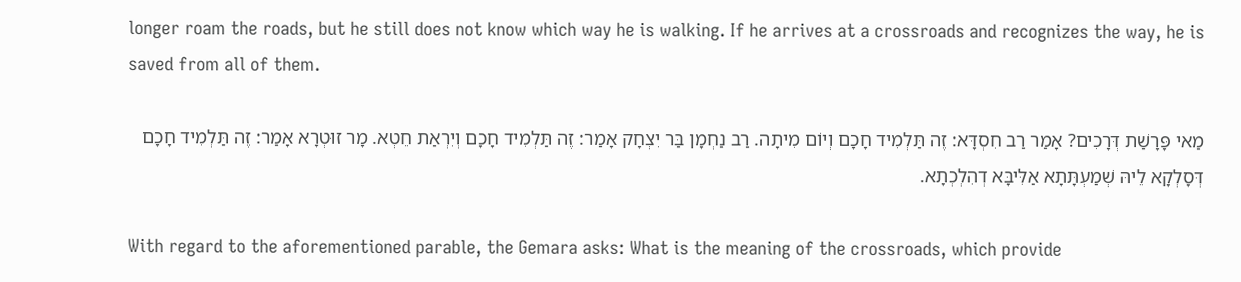longer roam the roads, but he still does not know which way he is walking. If he arrives at a crossroads and recognizes the way, he is saved from all of them.

מַאי פָּרָשַׁת דְּרָכִים? אָמַר רַב חִסְדָּא: זֶה תַּלְמִיד חָכָם וְיוֹם מִיתָה. רַב נַחְמָן בַּר יִצְחָק אָמַר: זֶה תַּלְמִיד חָכָם וְיִרְאַת חֵטְא. מָר זוּטְרָא אָמַר: זֶה תַּלְמִיד חָכָם דְּסָלְקָא לֵיהּ שְׁמַעְתָּתָא אַלִּיבָּא דְהִלְכְתָא.

With regard to the aforementioned parable, the Gemara asks: What is the meaning of the crossroads, which provide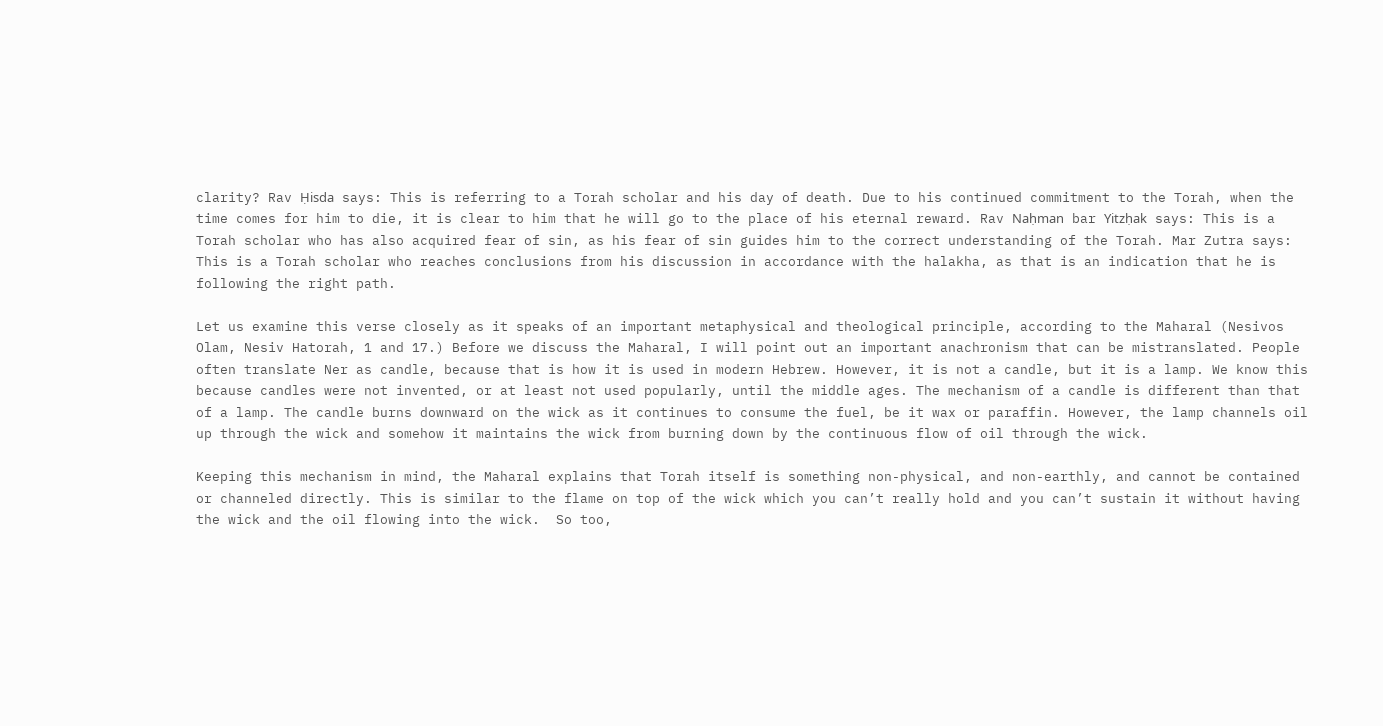clarity? Rav Ḥisda says: This is referring to a Torah scholar and his day of death. Due to his continued commitment to the Torah, when the time comes for him to die, it is clear to him that he will go to the place of his eternal reward. Rav Naḥman bar Yitzḥak says: This is a Torah scholar who has also acquired fear of sin, as his fear of sin guides him to the correct understanding of the Torah. Mar Zutra says: This is a Torah scholar who reaches conclusions from his discussion in accordance with the halakha, as that is an indication that he is following the right path.

Let us examine this verse closely as it speaks of an important metaphysical and theological principle, according to the Maharal (Nesivos Olam, Nesiv Hatorah, 1 and 17.) Before we discuss the Maharal, I will point out an important anachronism that can be mistranslated. People often translate Ner as candle, because that is how it is used in modern Hebrew. However, it is not a candle, but it is a lamp. We know this because candles were not invented, or at least not used popularly, until the middle ages. The mechanism of a candle is different than that of a lamp. The candle burns downward on the wick as it continues to consume the fuel, be it wax or paraffin. However, the lamp channels oil up through the wick and somehow it maintains the wick from burning down by the continuous flow of oil through the wick.

Keeping this mechanism in mind, the Maharal explains that Torah itself is something non-physical, and non-earthly, and cannot be contained or channeled directly. This is similar to the flame on top of the wick which you can’t really hold and you can’t sustain it without having the wick and the oil flowing into the wick.  So too,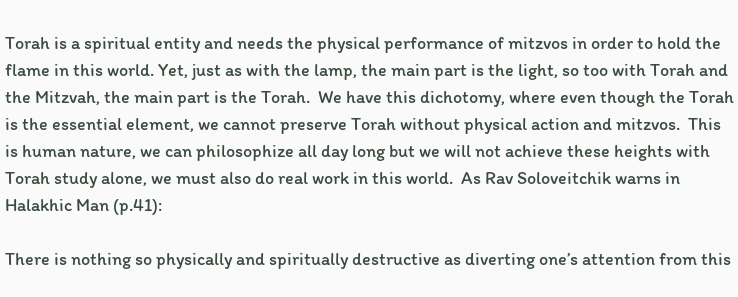Torah is a spiritual entity and needs the physical performance of mitzvos in order to hold the flame in this world. Yet, just as with the lamp, the main part is the light, so too with Torah and the Mitzvah, the main part is the Torah.  We have this dichotomy, where even though the Torah is the essential element, we cannot preserve Torah without physical action and mitzvos.  This is human nature, we can philosophize all day long but we will not achieve these heights with Torah study alone, we must also do real work in this world.  As Rav Soloveitchik warns in Halakhic Man (p.41):

There is nothing so physically and spiritually destructive as diverting one’s attention from this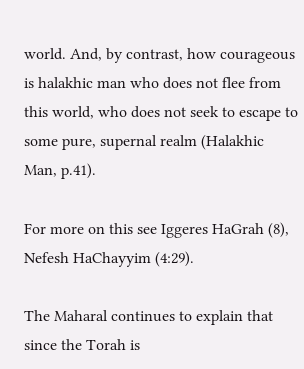world. And, by contrast, how courageous is halakhic man who does not flee from this world, who does not seek to escape to some pure, supernal realm (Halakhic Man, p.41).

For more on this see Iggeres HaGrah (8), Nefesh HaChayyim (4:29).

The Maharal continues to explain that since the Torah is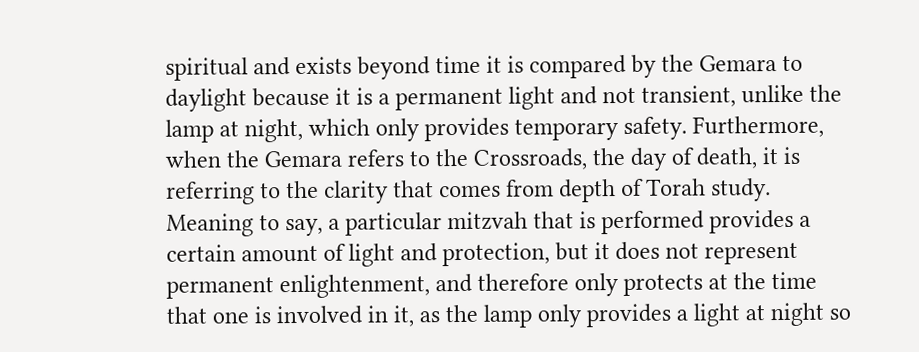spiritual and exists beyond time it is compared by the Gemara to daylight because it is a permanent light and not transient, unlike the lamp at night, which only provides temporary safety. Furthermore, when the Gemara refers to the Crossroads, the day of death, it is referring to the clarity that comes from depth of Torah study. Meaning to say, a particular mitzvah that is performed provides a certain amount of light and protection, but it does not represent permanent enlightenment, and therefore only protects at the time that one is involved in it, as the lamp only provides a light at night so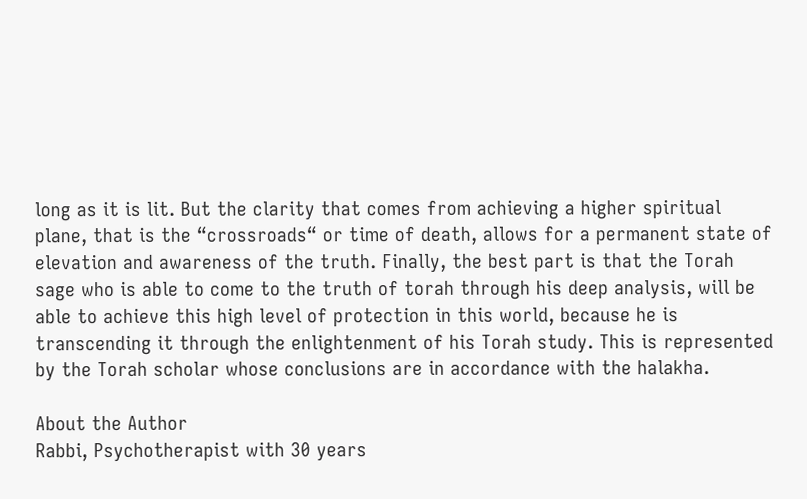long as it is lit. But the clarity that comes from achieving a higher spiritual plane, that is the “crossroads“ or time of death, allows for a permanent state of elevation and awareness of the truth. Finally, the best part is that the Torah sage who is able to come to the truth of torah through his deep analysis, will be able to achieve this high level of protection in this world, because he is transcending it through the enlightenment of his Torah study. This is represented by the Torah scholar whose conclusions are in accordance with the halakha.

About the Author
Rabbi, Psychotherapist with 30 years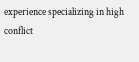experience specializing in high conflict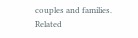couples and families.
Related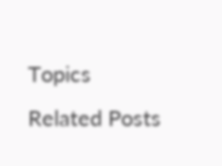Topics
Related Posts